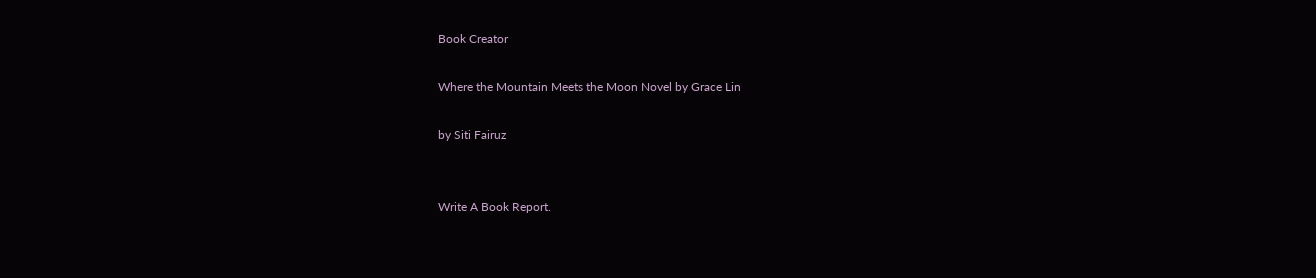Book Creator

Where the Mountain Meets the Moon Novel by Grace Lin

by Siti Fairuz


Write A Book Report.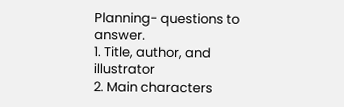Planning- questions to answer.
1. Title, author, and illustrator
2. Main characters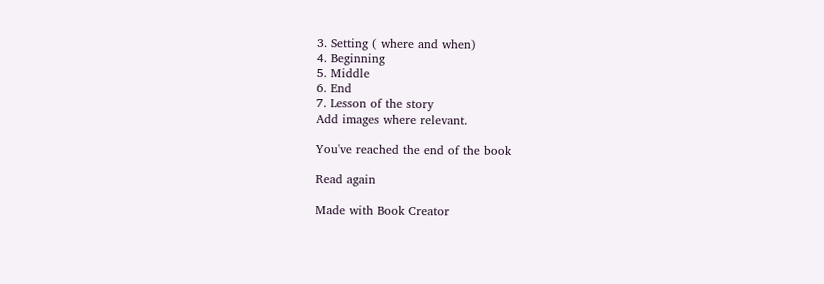3. Setting ( where and when)
4. Beginning
5. Middle
6. End
7. Lesson of the story
Add images where relevant.

You've reached the end of the book

Read again

Made with Book Creator